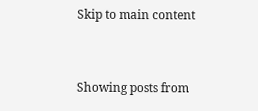Skip to main content


Showing posts from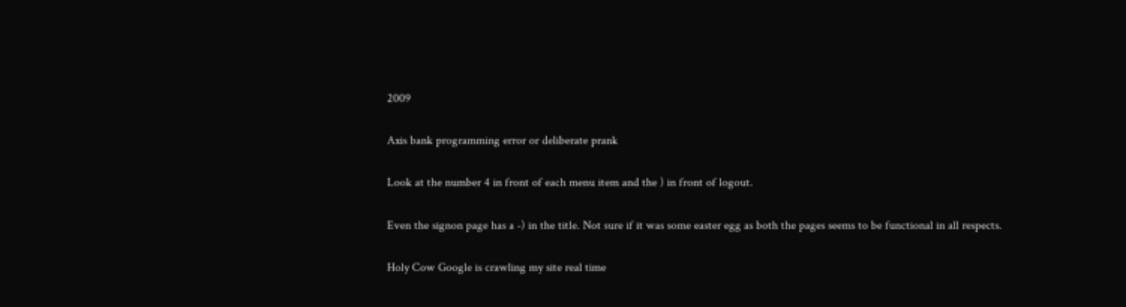2009

Axis bank programming error or deliberate prank

Look at the number 4 in front of each menu item and the ) in front of logout.

Even the signon page has a -) in the title. Not sure if it was some easter egg as both the pages seems to be functional in all respects.

Holy Cow Google is crawling my site real time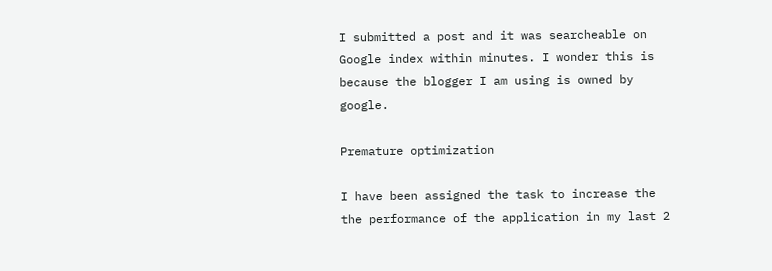I submitted a post and it was searcheable on Google index within minutes. I wonder this is because the blogger I am using is owned by google.

Premature optimization

I have been assigned the task to increase the the performance of the application in my last 2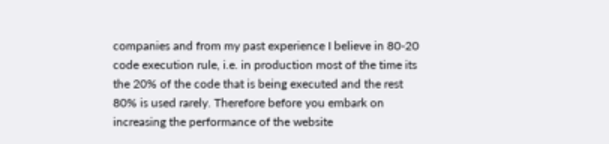companies and from my past experience I believe in 80-20 code execution rule, i.e. in production most of the time its the 20% of the code that is being executed and the rest 80% is used rarely. Therefore before you embark on increasing the performance of the website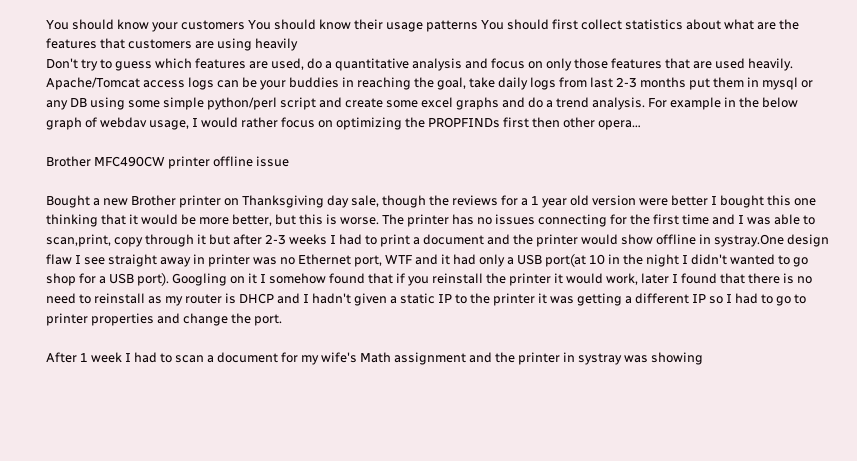You should know your customers You should know their usage patterns You should first collect statistics about what are the features that customers are using heavily
Don't try to guess which features are used, do a quantitative analysis and focus on only those features that are used heavily. Apache/Tomcat access logs can be your buddies in reaching the goal, take daily logs from last 2-3 months put them in mysql or any DB using some simple python/perl script and create some excel graphs and do a trend analysis. For example in the below graph of webdav usage, I would rather focus on optimizing the PROPFINDs first then other opera…

Brother MFC490CW printer offline issue

Bought a new Brother printer on Thanksgiving day sale, though the reviews for a 1 year old version were better I bought this one thinking that it would be more better, but this is worse. The printer has no issues connecting for the first time and I was able to scan,print, copy through it but after 2-3 weeks I had to print a document and the printer would show offline in systray.One design flaw I see straight away in printer was no Ethernet port, WTF and it had only a USB port(at 10 in the night I didn't wanted to go shop for a USB port). Googling on it I somehow found that if you reinstall the printer it would work, later I found that there is no need to reinstall as my router is DHCP and I hadn't given a static IP to the printer it was getting a different IP so I had to go to printer properties and change the port.

After 1 week I had to scan a document for my wife's Math assignment and the printer in systray was showing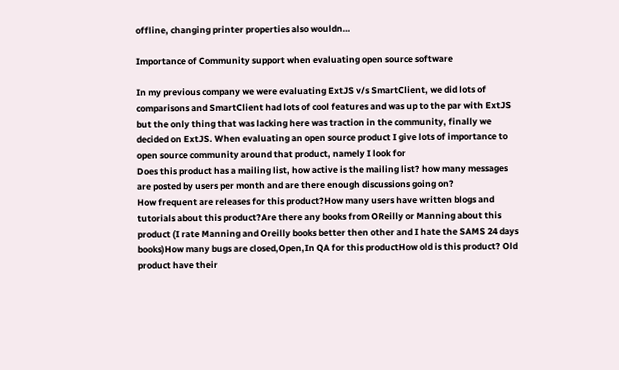offline, changing printer properties also wouldn…

Importance of Community support when evaluating open source software

In my previous company we were evaluating ExtJS v/s SmartClient, we did lots of comparisons and SmartClient had lots of cool features and was up to the par with ExtJS but the only thing that was lacking here was traction in the community, finally we decided on ExtJS. When evaluating an open source product I give lots of importance to open source community around that product, namely I look for
Does this product has a mailing list, how active is the mailing list? how many messages are posted by users per month and are there enough discussions going on?
How frequent are releases for this product?How many users have written blogs and tutorials about this product?Are there any books from OReilly or Manning about this product (I rate Manning and Oreilly books better then other and I hate the SAMS 24 days books)How many bugs are closed,Open,In QA for this productHow old is this product? Old product have their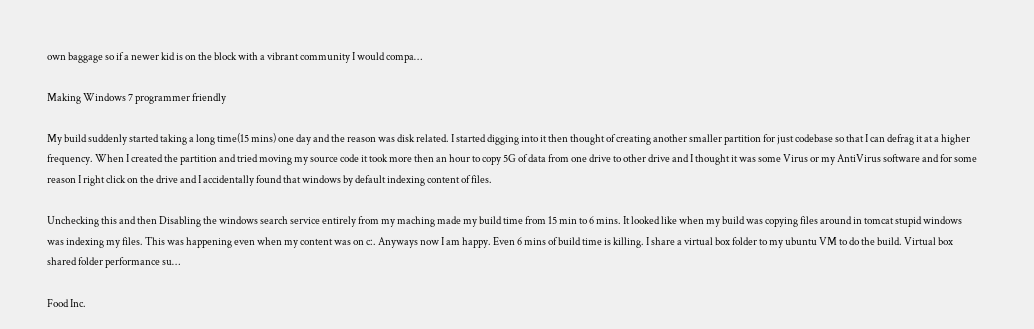own baggage so if a newer kid is on the block with a vibrant community I would compa…

Making Windows 7 programmer friendly

My build suddenly started taking a long time(15 mins) one day and the reason was disk related. I started digging into it then thought of creating another smaller partition for just codebase so that I can defrag it at a higher frequency. When I created the partition and tried moving my source code it took more then an hour to copy 5G of data from one drive to other drive and I thought it was some Virus or my AntiVirus software and for some reason I right click on the drive and I accidentally found that windows by default indexing content of files.

Unchecking this and then Disabling the windows search service entirely from my maching made my build time from 15 min to 6 mins. It looked like when my build was copying files around in tomcat stupid windows was indexing my files. This was happening even when my content was on c:. Anyways now I am happy. Even 6 mins of build time is killing. I share a virtual box folder to my ubuntu VM to do the build. Virtual box shared folder performance su…

Food Inc.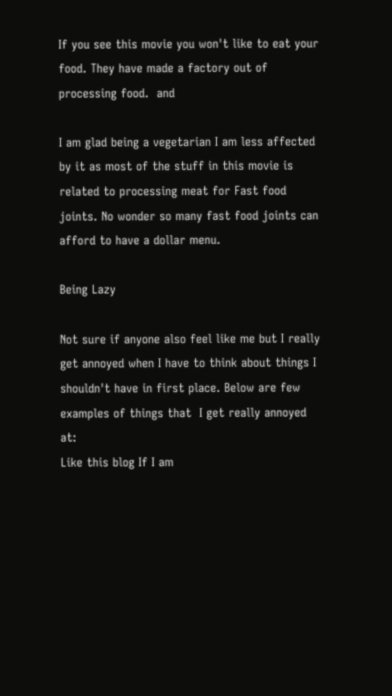If you see this movie you won't like to eat your food. They have made a factory out of processing food.  and

I am glad being a vegetarian I am less affected by it as most of the stuff in this movie is related to processing meat for Fast food joints. No wonder so many fast food joints can afford to have a dollar menu.

Being Lazy

Not sure if anyone also feel like me but I really get annoyed when I have to think about things I shouldn't have in first place. Below are few examples of things that  I get really annoyed at:
Like this blog If I am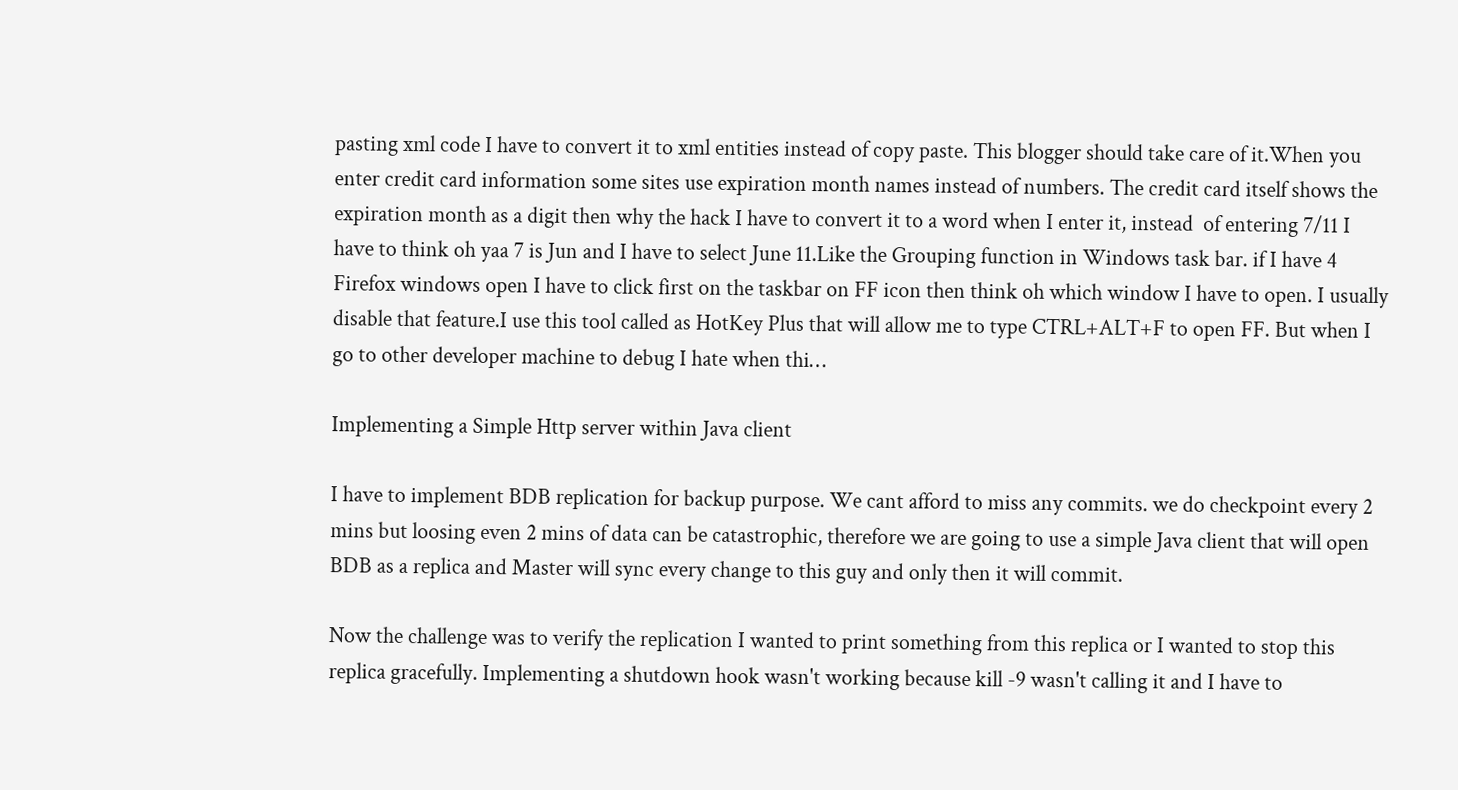pasting xml code I have to convert it to xml entities instead of copy paste. This blogger should take care of it.When you enter credit card information some sites use expiration month names instead of numbers. The credit card itself shows the expiration month as a digit then why the hack I have to convert it to a word when I enter it, instead  of entering 7/11 I have to think oh yaa 7 is Jun and I have to select June 11.Like the Grouping function in Windows task bar. if I have 4 Firefox windows open I have to click first on the taskbar on FF icon then think oh which window I have to open. I usually disable that feature.I use this tool called as HotKey Plus that will allow me to type CTRL+ALT+F to open FF. But when I go to other developer machine to debug I hate when thi…

Implementing a Simple Http server within Java client

I have to implement BDB replication for backup purpose. We cant afford to miss any commits. we do checkpoint every 2 mins but loosing even 2 mins of data can be catastrophic, therefore we are going to use a simple Java client that will open BDB as a replica and Master will sync every change to this guy and only then it will commit.

Now the challenge was to verify the replication I wanted to print something from this replica or I wanted to stop this replica gracefully. Implementing a shutdown hook wasn't working because kill -9 wasn't calling it and I have to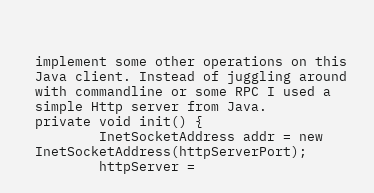implement some other operations on this Java client. Instead of juggling around with commandline or some RPC I used a simple Http server from Java.
private void init() {
        InetSocketAddress addr = new InetSocketAddress(httpServerPort);
        httpServer =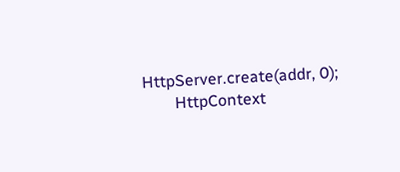HttpServer.create(addr, 0);
        HttpContext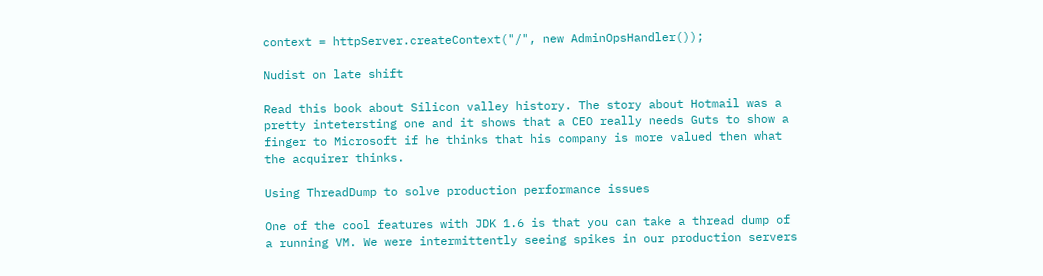context = httpServer.createContext("/", new AdminOpsHandler());

Nudist on late shift

Read this book about Silicon valley history. The story about Hotmail was a pretty intetersting one and it shows that a CEO really needs Guts to show a finger to Microsoft if he thinks that his company is more valued then what the acquirer thinks.

Using ThreadDump to solve production performance issues

One of the cool features with JDK 1.6 is that you can take a thread dump of a running VM. We were intermittently seeing spikes in our production servers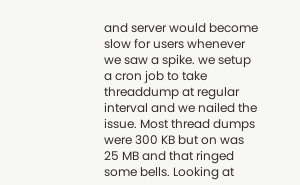and server would become slow for users whenever we saw a spike. we setup a cron job to take threaddump at regular interval and we nailed the issue. Most thread dumps were 300 KB but on was 25 MB and that ringed some bells. Looking at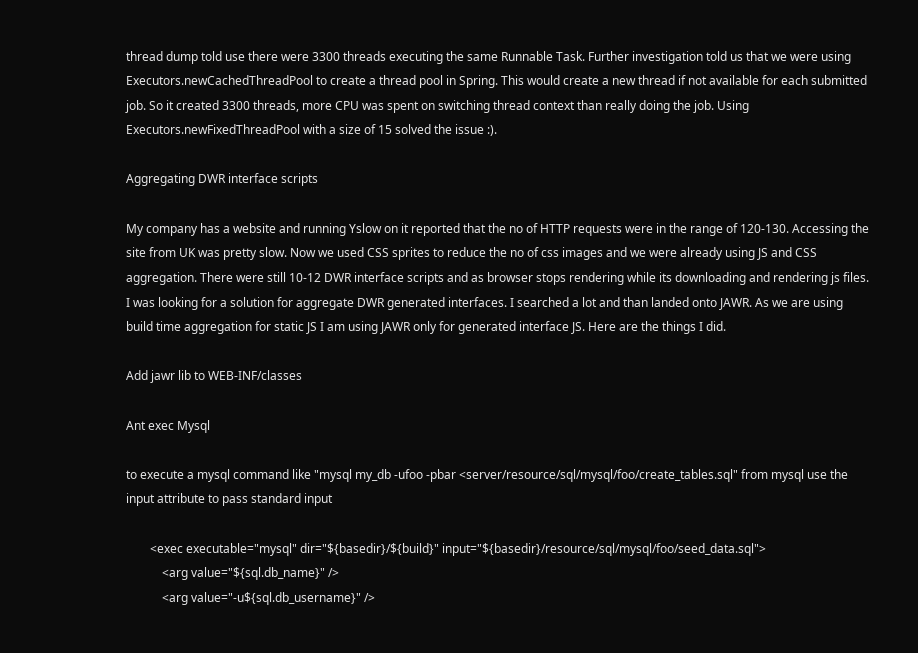thread dump told use there were 3300 threads executing the same Runnable Task. Further investigation told us that we were using Executors.newCachedThreadPool to create a thread pool in Spring. This would create a new thread if not available for each submitted job. So it created 3300 threads, more CPU was spent on switching thread context than really doing the job. Using Executors.newFixedThreadPool with a size of 15 solved the issue :).

Aggregating DWR interface scripts

My company has a website and running Yslow on it reported that the no of HTTP requests were in the range of 120-130. Accessing the site from UK was pretty slow. Now we used CSS sprites to reduce the no of css images and we were already using JS and CSS aggregation. There were still 10-12 DWR interface scripts and as browser stops rendering while its downloading and rendering js files. I was looking for a solution for aggregate DWR generated interfaces. I searched a lot and than landed onto JAWR. As we are using build time aggregation for static JS I am using JAWR only for generated interface JS. Here are the things I did.

Add jawr lib to WEB-INF/classes

Ant exec Mysql

to execute a mysql command like "mysql my_db -ufoo -pbar <server/resource/sql/mysql/foo/create_tables.sql" from mysql use the input attribute to pass standard input

        <exec executable="mysql" dir="${basedir}/${build}" input="${basedir}/resource/sql/mysql/foo/seed_data.sql">
            <arg value="${sql.db_name}" />
            <arg value="-u${sql.db_username}" />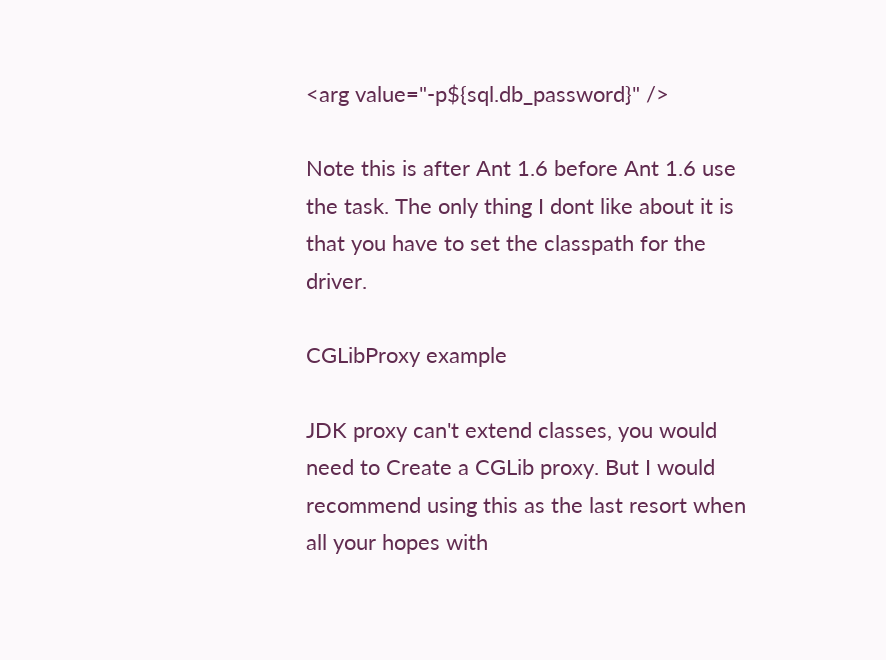<arg value="-p${sql.db_password}" />

Note this is after Ant 1.6 before Ant 1.6 use the task. The only thing I dont like about it is that you have to set the classpath for the driver.

CGLibProxy example

JDK proxy can't extend classes, you would need to Create a CGLib proxy. But I would recommend using this as the last resort when all your hopes with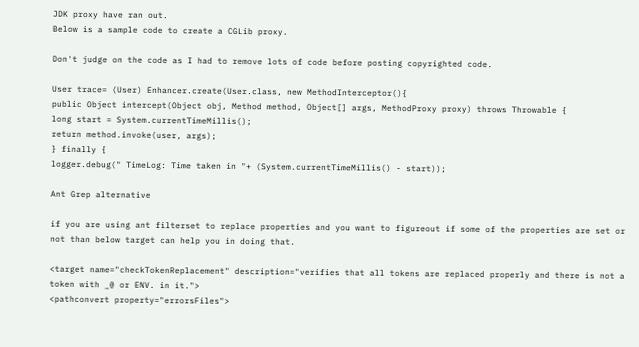JDK proxy have ran out.
Below is a sample code to create a CGLib proxy.

Don't judge on the code as I had to remove lots of code before posting copyrighted code.

User trace= (User) Enhancer.create(User.class, new MethodInterceptor(){
public Object intercept(Object obj, Method method, Object[] args, MethodProxy proxy) throws Throwable {
long start = System.currentTimeMillis();
return method.invoke(user, args);
} finally {
logger.debug(" TimeLog: Time taken in "+ (System.currentTimeMillis() - start));

Ant Grep alternative

if you are using ant filterset to replace properties and you want to figureout if some of the properties are set or not than below target can help you in doing that.

<target name="checkTokenReplacement" description="verifies that all tokens are replaced properly and there is not a token with _@ or ENV. in it.">
<pathconvert property="errorsFiles">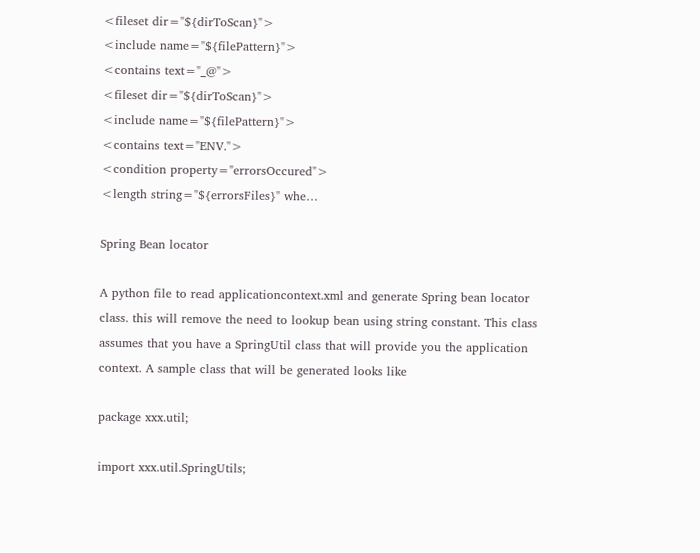<fileset dir="${dirToScan}">
<include name="${filePattern}">
<contains text="_@">
<fileset dir="${dirToScan}">
<include name="${filePattern}">
<contains text="ENV.">
<condition property="errorsOccured">
<length string="${errorsFiles}" whe…

Spring Bean locator

A python file to read applicationcontext.xml and generate Spring bean locator class. this will remove the need to lookup bean using string constant. This class assumes that you have a SpringUtil class that will provide you the application context. A sample class that will be generated looks like

package xxx.util;

import xxx.util.SpringUtils;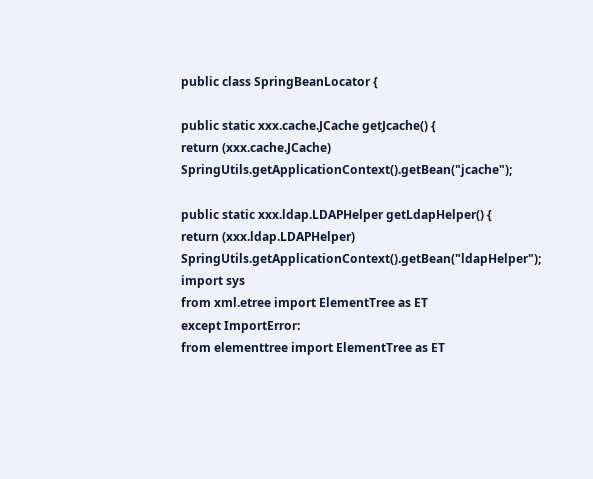public class SpringBeanLocator {

public static xxx.cache.JCache getJcache() {
return (xxx.cache.JCache) SpringUtils.getApplicationContext().getBean("jcache");

public static xxx.ldap.LDAPHelper getLdapHelper() {
return (xxx.ldap.LDAPHelper) SpringUtils.getApplicationContext().getBean("ldapHelper");
import sys
from xml.etree import ElementTree as ET
except ImportError:
from elementtree import ElementTree as ET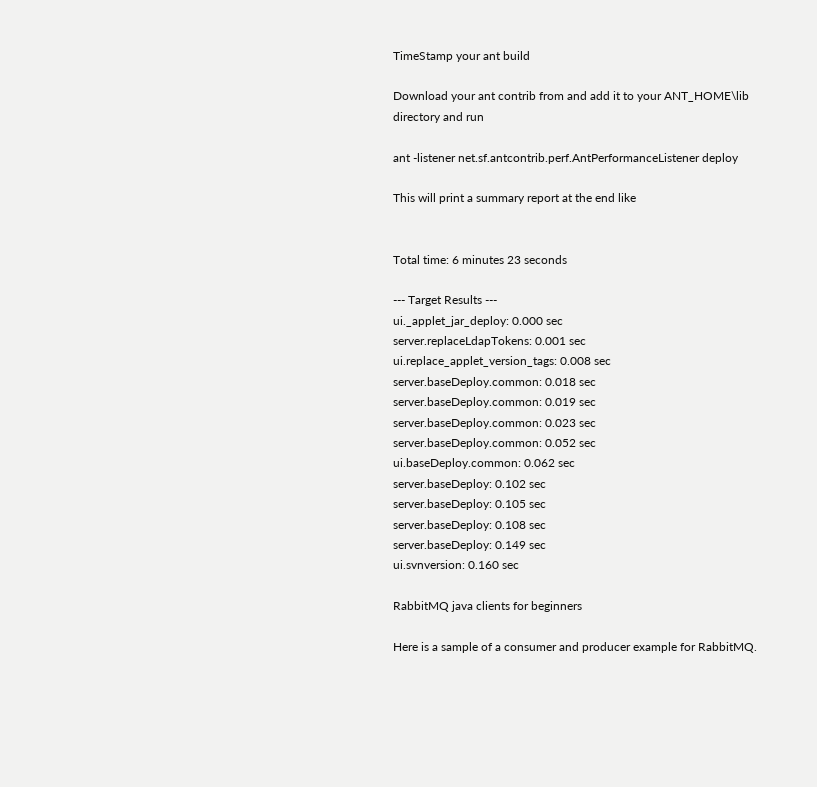TimeStamp your ant build

Download your ant contrib from and add it to your ANT_HOME\lib directory and run

ant -listener net.sf.antcontrib.perf.AntPerformanceListener deploy

This will print a summary report at the end like


Total time: 6 minutes 23 seconds

--- Target Results ---
ui._applet_jar_deploy: 0.000 sec
server.replaceLdapTokens: 0.001 sec
ui.replace_applet_version_tags: 0.008 sec
server.baseDeploy.common: 0.018 sec
server.baseDeploy.common: 0.019 sec
server.baseDeploy.common: 0.023 sec
server.baseDeploy.common: 0.052 sec
ui.baseDeploy.common: 0.062 sec
server.baseDeploy: 0.102 sec
server.baseDeploy: 0.105 sec
server.baseDeploy: 0.108 sec
server.baseDeploy: 0.149 sec
ui.svnversion: 0.160 sec

RabbitMQ java clients for beginners

Here is a sample of a consumer and producer example for RabbitMQ.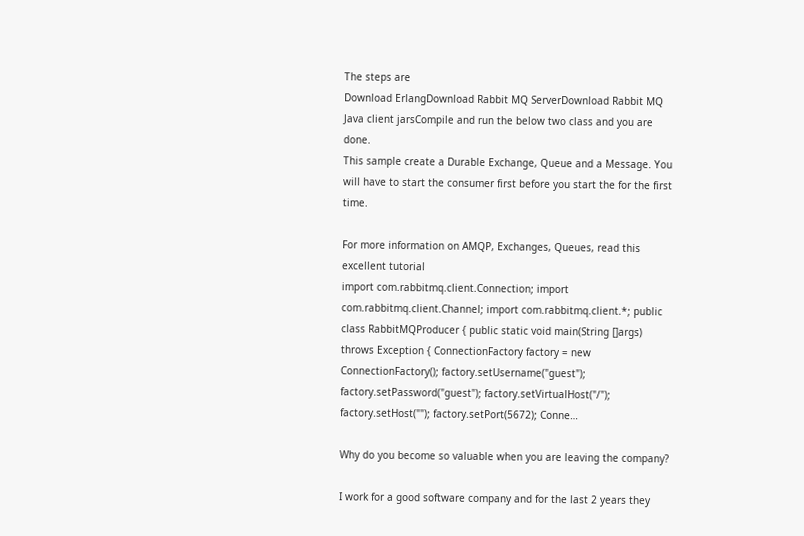The steps are
Download ErlangDownload Rabbit MQ ServerDownload Rabbit MQ Java client jarsCompile and run the below two class and you are done.
This sample create a Durable Exchange, Queue and a Message. You will have to start the consumer first before you start the for the first time.

For more information on AMQP, Exchanges, Queues, read this excellent tutorial
import com.rabbitmq.client.Connection; import com.rabbitmq.client.Channel; import com.rabbitmq.client.*; public class RabbitMQProducer { public static void main(String []args) throws Exception { ConnectionFactory factory = new ConnectionFactory(); factory.setUsername("guest"); factory.setPassword("guest"); factory.setVirtualHost("/"); factory.setHost(""); factory.setPort(5672); Conne…

Why do you become so valuable when you are leaving the company?

I work for a good software company and for the last 2 years they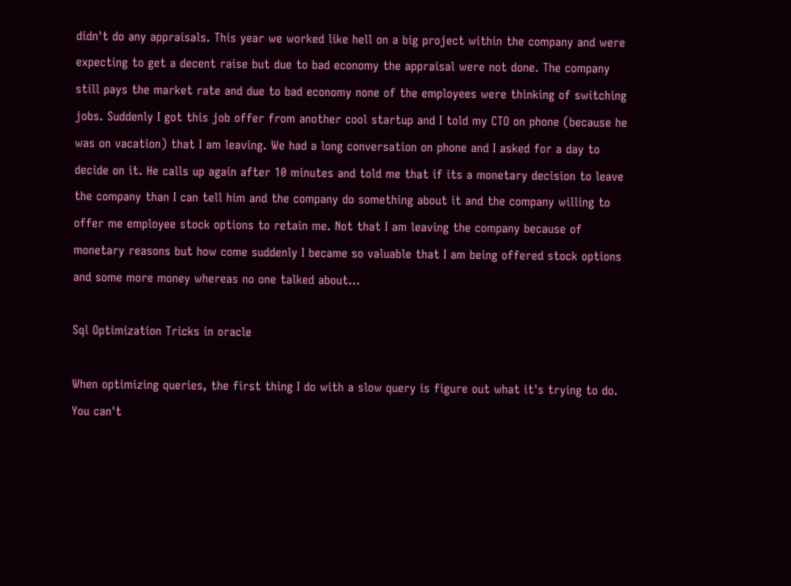didn't do any appraisals. This year we worked like hell on a big project within the company and were expecting to get a decent raise but due to bad economy the appraisal were not done. The company still pays the market rate and due to bad economy none of the employees were thinking of switching jobs. Suddenly I got this job offer from another cool startup and I told my CTO on phone (because he was on vacation) that I am leaving. We had a long conversation on phone and I asked for a day to decide on it. He calls up again after 10 minutes and told me that if its a monetary decision to leave the company than I can tell him and the company do something about it and the company willing to offer me employee stock options to retain me. Not that I am leaving the company because of monetary reasons but how come suddenly I became so valuable that I am being offered stock options and some more money whereas no one talked about…

Sql Optimization Tricks in oracle

When optimizing queries, the first thing I do with a slow query is figure out what it's trying to do. You can't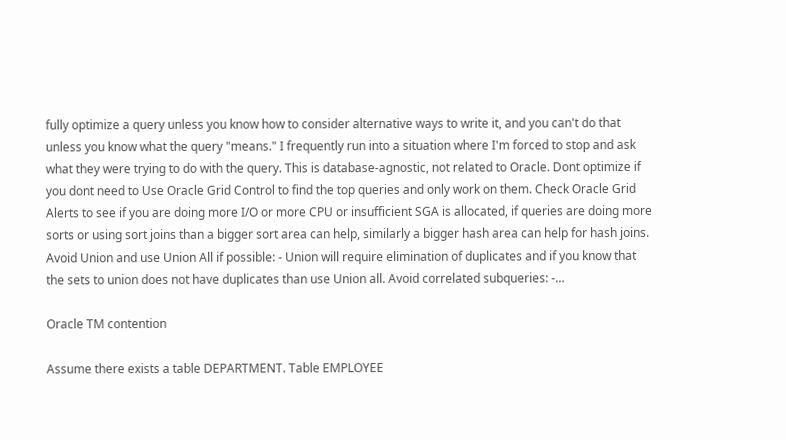fully optimize a query unless you know how to consider alternative ways to write it, and you can't do that unless you know what the query "means." I frequently run into a situation where I'm forced to stop and ask what they were trying to do with the query. This is database-agnostic, not related to Oracle. Dont optimize if you dont need to Use Oracle Grid Control to find the top queries and only work on them. Check Oracle Grid Alerts to see if you are doing more I/O or more CPU or insufficient SGA is allocated, if queries are doing more sorts or using sort joins than a bigger sort area can help, similarly a bigger hash area can help for hash joins. Avoid Union and use Union All if possible: - Union will require elimination of duplicates and if you know that the sets to union does not have duplicates than use Union all. Avoid correlated subqueries: -…

Oracle TM contention

Assume there exists a table DEPARTMENT. Table EMPLOYEE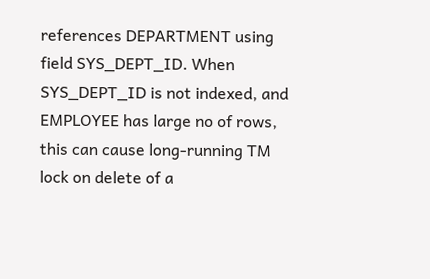references DEPARTMENT using field SYS_DEPT_ID. When SYS_DEPT_ID is not indexed, and EMPLOYEE has large no of rows, this can cause long-running TM lock on delete of a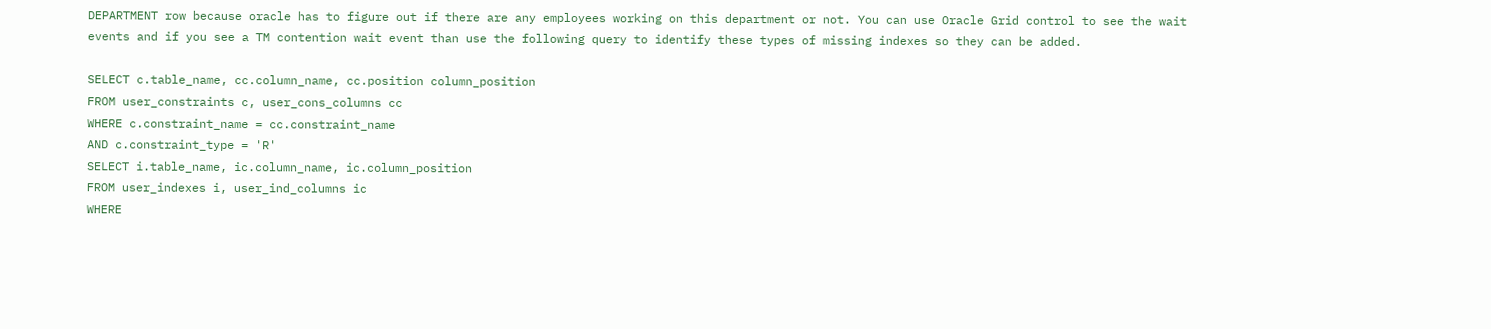DEPARTMENT row because oracle has to figure out if there are any employees working on this department or not. You can use Oracle Grid control to see the wait events and if you see a TM contention wait event than use the following query to identify these types of missing indexes so they can be added.

SELECT c.table_name, cc.column_name, cc.position column_position
FROM user_constraints c, user_cons_columns cc
WHERE c.constraint_name = cc.constraint_name
AND c.constraint_type = 'R'
SELECT i.table_name, ic.column_name, ic.column_position
FROM user_indexes i, user_ind_columns ic
WHERE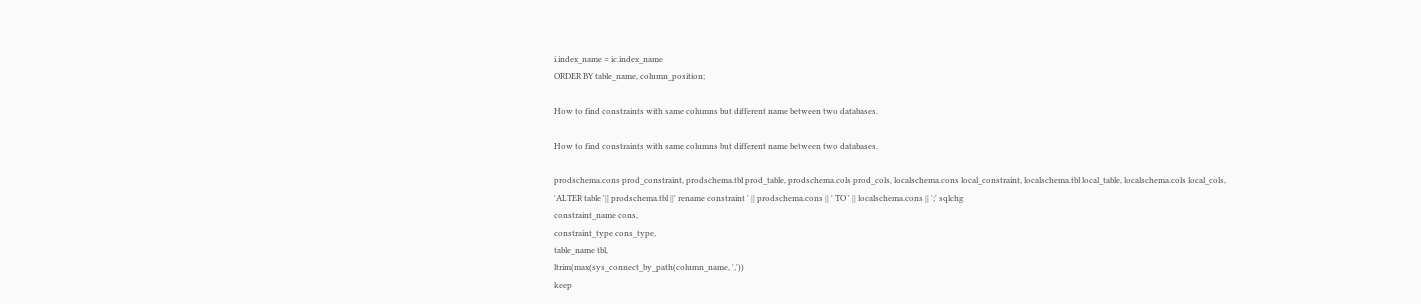i.index_name = ic.index_name
ORDER BY table_name, column_position;

How to find constraints with same columns but different name between two databases.

How to find constraints with same columns but different name between two databases.

prodschema.cons prod_constraint, prodschema.tbl prod_table, prodschema.cols prod_cols, localschema.cons local_constraint, localschema.tbl local_table, localschema.cols local_cols,
'ALTER table '|| prodschema.tbl ||' rename constraint ' || prodschema.cons || ' TO ' || localschema.cons || ';' sqlchg
constraint_name cons,
constraint_type cons_type,
table_name tbl,
ltrim(max(sys_connect_by_path(column_name, ','))
keep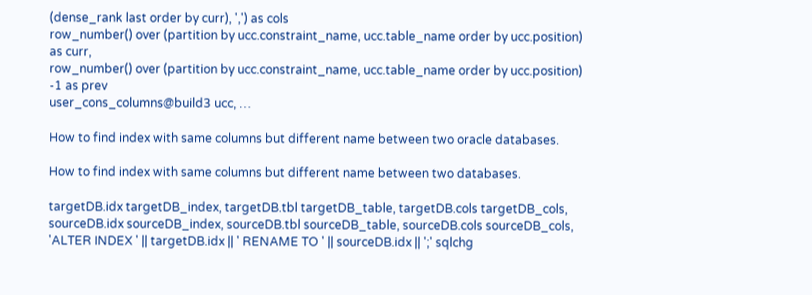(dense_rank last order by curr), ',') as cols
row_number() over (partition by ucc.constraint_name, ucc.table_name order by ucc.position) as curr,
row_number() over (partition by ucc.constraint_name, ucc.table_name order by ucc.position) -1 as prev
user_cons_columns@build3 ucc, …

How to find index with same columns but different name between two oracle databases.

How to find index with same columns but different name between two databases.

targetDB.idx targetDB_index, targetDB.tbl targetDB_table, targetDB.cols targetDB_cols, sourceDB.idx sourceDB_index, sourceDB.tbl sourceDB_table, sourceDB.cols sourceDB_cols,
'ALTER INDEX ' || targetDB.idx || ' RENAME TO ' || sourceDB.idx || ';' sqlchg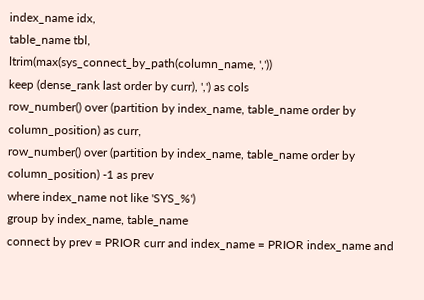index_name idx,
table_name tbl,
ltrim(max(sys_connect_by_path(column_name, ','))
keep (dense_rank last order by curr), ',') as cols
row_number() over (partition by index_name, table_name order by column_position) as curr,
row_number() over (partition by index_name, table_name order by column_position) -1 as prev
where index_name not like 'SYS_%')
group by index_name, table_name
connect by prev = PRIOR curr and index_name = PRIOR index_name and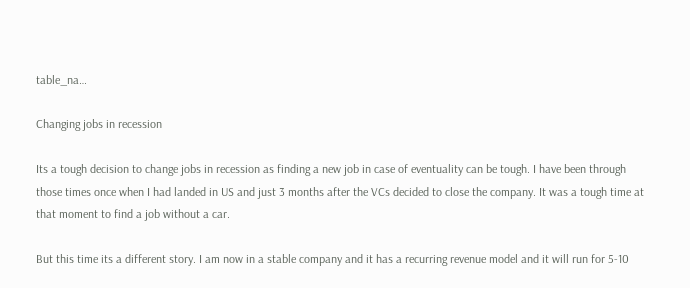table_na…

Changing jobs in recession

Its a tough decision to change jobs in recession as finding a new job in case of eventuality can be tough. I have been through those times once when I had landed in US and just 3 months after the VCs decided to close the company. It was a tough time at that moment to find a job without a car.

But this time its a different story. I am now in a stable company and it has a recurring revenue model and it will run for 5-10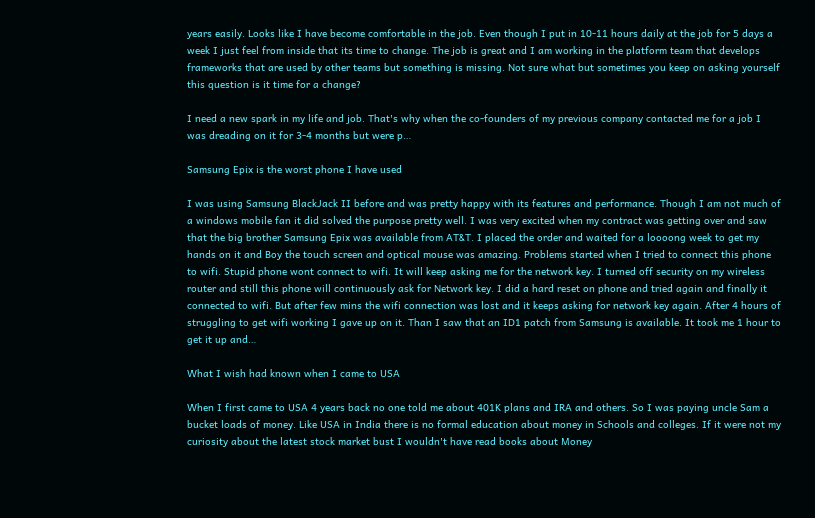years easily. Looks like I have become comfortable in the job. Even though I put in 10-11 hours daily at the job for 5 days a week I just feel from inside that its time to change. The job is great and I am working in the platform team that develops frameworks that are used by other teams but something is missing. Not sure what but sometimes you keep on asking yourself this question is it time for a change?

I need a new spark in my life and job. That's why when the co-founders of my previous company contacted me for a job I was dreading on it for 3-4 months but were p…

Samsung Epix is the worst phone I have used

I was using Samsung BlackJack II before and was pretty happy with its features and performance. Though I am not much of a windows mobile fan it did solved the purpose pretty well. I was very excited when my contract was getting over and saw that the big brother Samsung Epix was available from AT&T. I placed the order and waited for a loooong week to get my hands on it and Boy the touch screen and optical mouse was amazing. Problems started when I tried to connect this phone to wifi. Stupid phone wont connect to wifi. It will keep asking me for the network key. I turned off security on my wireless router and still this phone will continuously ask for Network key. I did a hard reset on phone and tried again and finally it connected to wifi. But after few mins the wifi connection was lost and it keeps asking for network key again. After 4 hours of struggling to get wifi working I gave up on it. Than I saw that an ID1 patch from Samsung is available. It took me 1 hour to get it up and…

What I wish had known when I came to USA

When I first came to USA 4 years back no one told me about 401K plans and IRA and others. So I was paying uncle Sam a bucket loads of money. Like USA in India there is no formal education about money in Schools and colleges. If it were not my curiosity about the latest stock market bust I wouldn't have read books about Money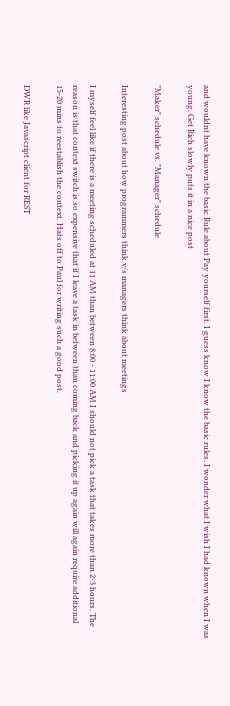and wouldnt have known the basic Rule about Pay yourself first. I guess know I know the basic rules. I wonder what I wish I had known when I was young. Get Rich slowly puts it in a nice post

"Maker" schedule vs. "Manager" schedule

Interesting post about how programmers think v/s managers think about meetings

I myself feel like if there is a meeting scheduled at 11 AM than between 8:00 - 11:00 AM I should not pick a task that takes more than 2-3 hours. The reason is that context switch is so expensive that if I leave a task in between than coming back and picking it up again will again require additional 15-20 mins to reestablish the context. Hats off to Paul for writing such a good post.

DWR like Javascript client for REST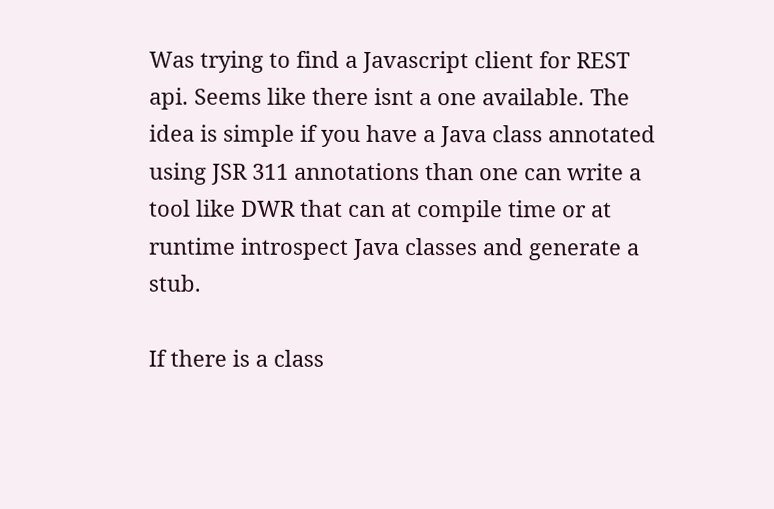Was trying to find a Javascript client for REST api. Seems like there isnt a one available. The idea is simple if you have a Java class annotated using JSR 311 annotations than one can write a tool like DWR that can at compile time or at runtime introspect Java classes and generate a stub.

If there is a class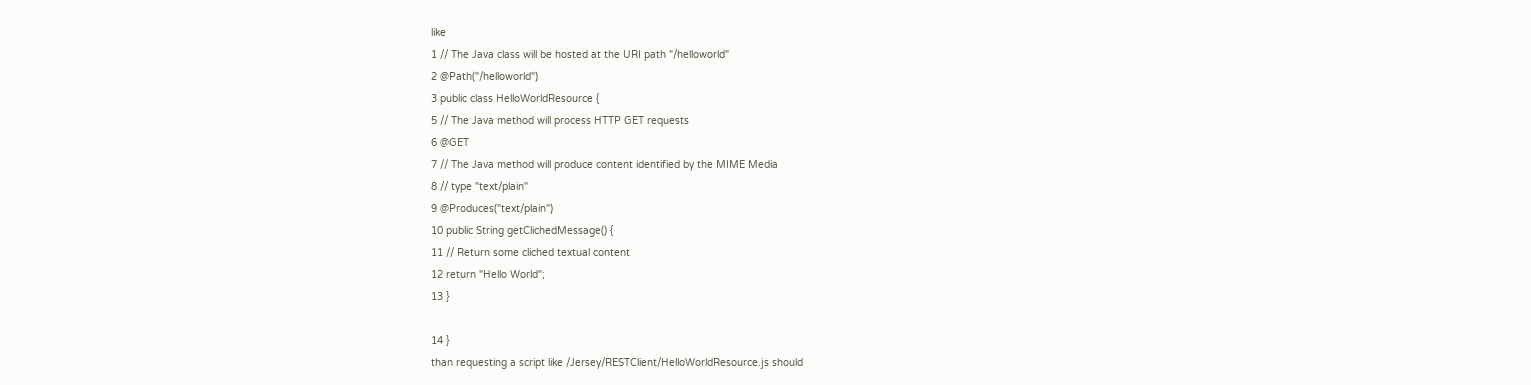like
1 // The Java class will be hosted at the URI path "/helloworld"
2 @Path("/helloworld")
3 public class HelloWorldResource {
5 // The Java method will process HTTP GET requests
6 @GET
7 // The Java method will produce content identified by the MIME Media
8 // type "text/plain"
9 @Produces("text/plain")
10 public String getClichedMessage() {
11 // Return some cliched textual content
12 return "Hello World";
13 }

14 }
than requesting a script like /Jersey/RESTClient/HelloWorldResource.js should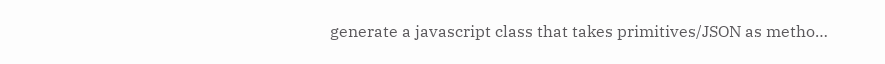generate a javascript class that takes primitives/JSON as metho…